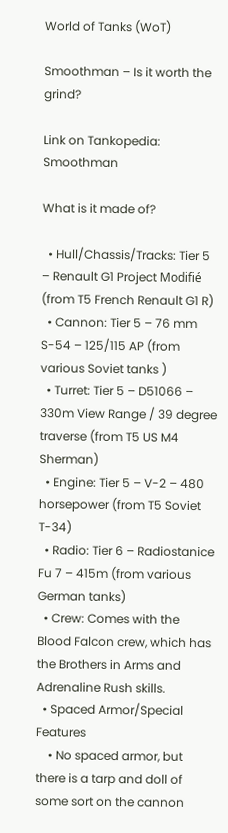World of Tanks (WoT)

Smoothman – Is it worth the grind?

Link on Tankopedia: Smoothman

What is it made of?

  • Hull/Chassis/Tracks: Tier 5 – Renault G1 Project Modifié (from T5 French Renault G1 R)
  • Cannon: Tier 5 – 76 mm S-54 – 125/115 AP (from various Soviet tanks )
  • Turret: Tier 5 – D51066 – 330m View Range / 39 degree traverse (from T5 US M4 Sherman)
  • Engine: Tier 5 – V-2 – 480 horsepower (from T5 Soviet T-34)
  • Radio: Tier 6 – Radiostanice Fu 7 – 415m (from various German tanks)
  • Crew: Comes with the Blood Falcon crew, which has the Brothers in Arms and Adrenaline Rush skills.
  • Spaced Armor/Special Features
    • No spaced armor, but there is a tarp and doll of some sort on the cannon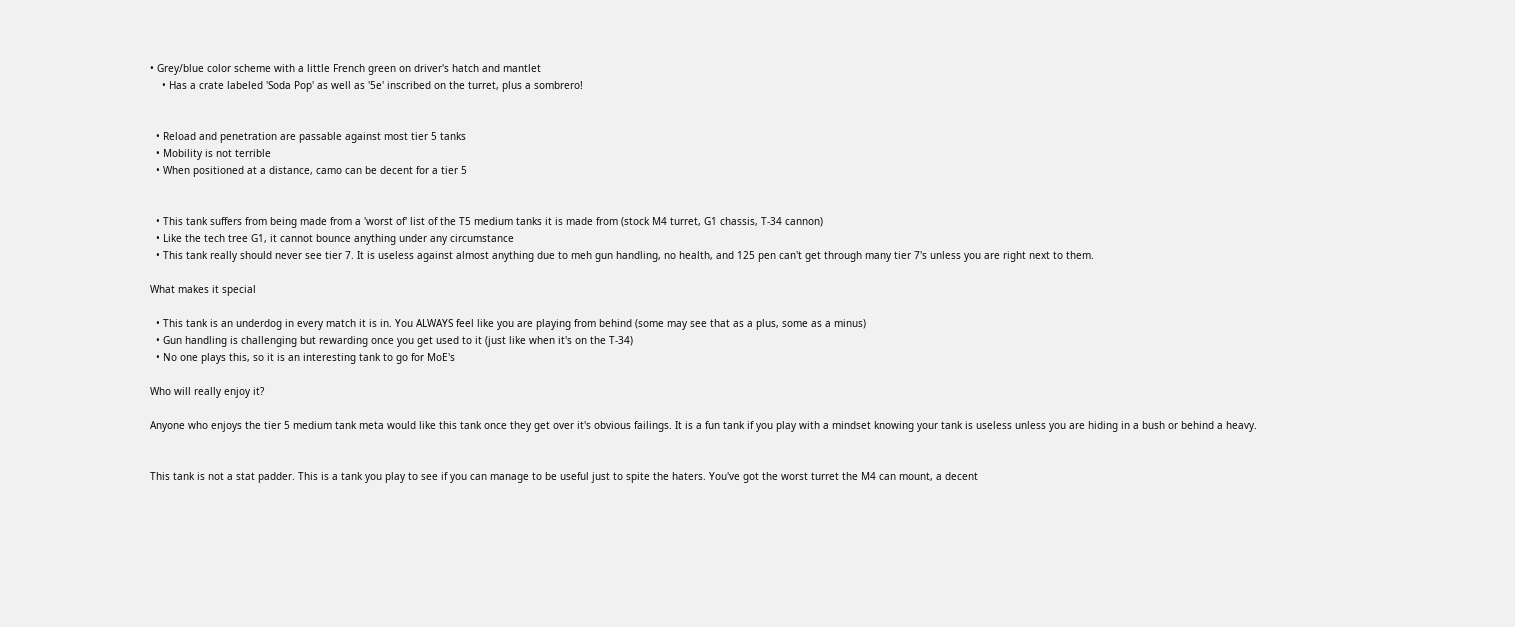• Grey/blue color scheme with a little French green on driver's hatch and mantlet
    • Has a crate labeled 'Soda Pop' as well as '5e' inscribed on the turret, plus a sombrero!


  • Reload and penetration are passable against most tier 5 tanks
  • Mobility is not terrible
  • When positioned at a distance, camo can be decent for a tier 5


  • This tank suffers from being made from a 'worst of' list of the T5 medium tanks it is made from (stock M4 turret, G1 chassis, T-34 cannon)
  • Like the tech tree G1, it cannot bounce anything under any circumstance
  • This tank really should never see tier 7. It is useless against almost anything due to meh gun handling, no health, and 125 pen can't get through many tier 7's unless you are right next to them.

What makes it special

  • This tank is an underdog in every match it is in. You ALWAYS feel like you are playing from behind (some may see that as a plus, some as a minus)
  • Gun handling is challenging but rewarding once you get used to it (just like when it's on the T-34)
  • No one plays this, so it is an interesting tank to go for MoE's

Who will really enjoy it?

Anyone who enjoys the tier 5 medium tank meta would like this tank once they get over it's obvious failings. It is a fun tank if you play with a mindset knowing your tank is useless unless you are hiding in a bush or behind a heavy.


This tank is not a stat padder. This is a tank you play to see if you can manage to be useful just to spite the haters. You've got the worst turret the M4 can mount, a decent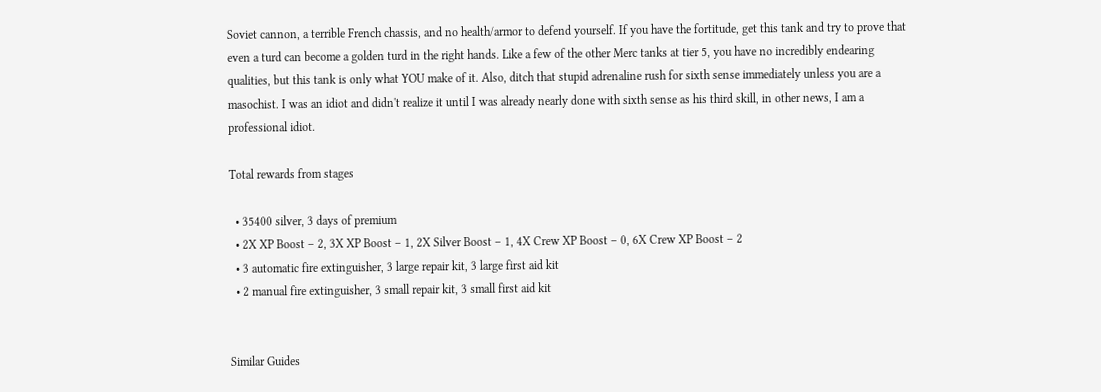Soviet cannon, a terrible French chassis, and no health/armor to defend yourself. If you have the fortitude, get this tank and try to prove that even a turd can become a golden turd in the right hands. Like a few of the other Merc tanks at tier 5, you have no incredibly endearing qualities, but this tank is only what YOU make of it. Also, ditch that stupid adrenaline rush for sixth sense immediately unless you are a masochist. I was an idiot and didn't realize it until I was already nearly done with sixth sense as his third skill, in other news, I am a professional idiot.

Total rewards from stages

  • 35400 silver, 3 days of premium
  • 2X XP Boost – 2, 3X XP Boost – 1, 2X Silver Boost – 1, 4X Crew XP Boost – 0, 6X Crew XP Boost – 2
  • 3 automatic fire extinguisher, 3 large repair kit, 3 large first aid kit
  • 2 manual fire extinguisher, 3 small repair kit, 3 small first aid kit


Similar Guides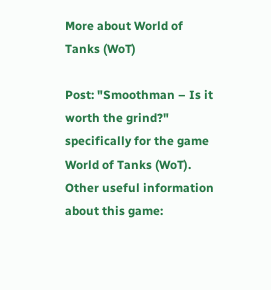More about World of Tanks (WoT)

Post: "Smoothman – Is it worth the grind?" specifically for the game World of Tanks (WoT). Other useful information about this game: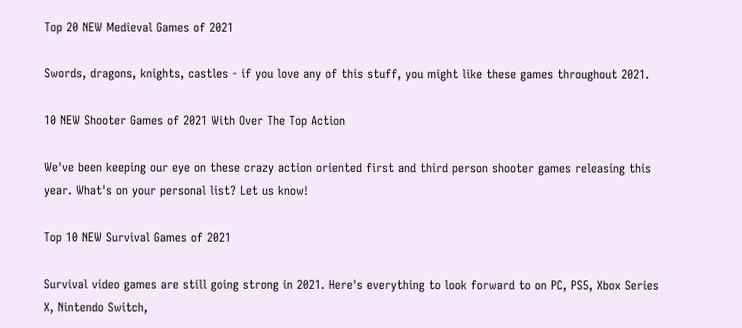Top 20 NEW Medieval Games of 2021

Swords, dragons, knights, castles - if you love any of this stuff, you might like these games throughout 2021.

10 NEW Shooter Games of 2021 With Over The Top Action

We've been keeping our eye on these crazy action oriented first and third person shooter games releasing this year. What's on your personal list? Let us know!

Top 10 NEW Survival Games of 2021

Survival video games are still going strong in 2021. Here's everything to look forward to on PC, PS5, Xbox Series X, Nintendo Switch,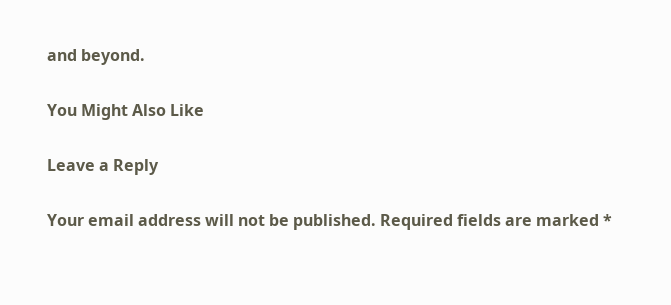and beyond.

You Might Also Like

Leave a Reply

Your email address will not be published. Required fields are marked *